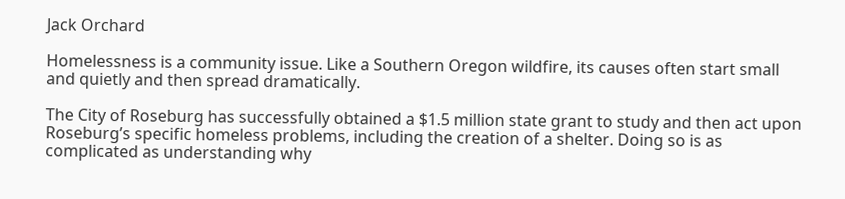Jack Orchard

Homelessness is a community issue. Like a Southern Oregon wildfire, its causes often start small and quietly and then spread dramatically.

The City of Roseburg has successfully obtained a $1.5 million state grant to study and then act upon Roseburg’s specific homeless problems, including the creation of a shelter. Doing so is as complicated as understanding why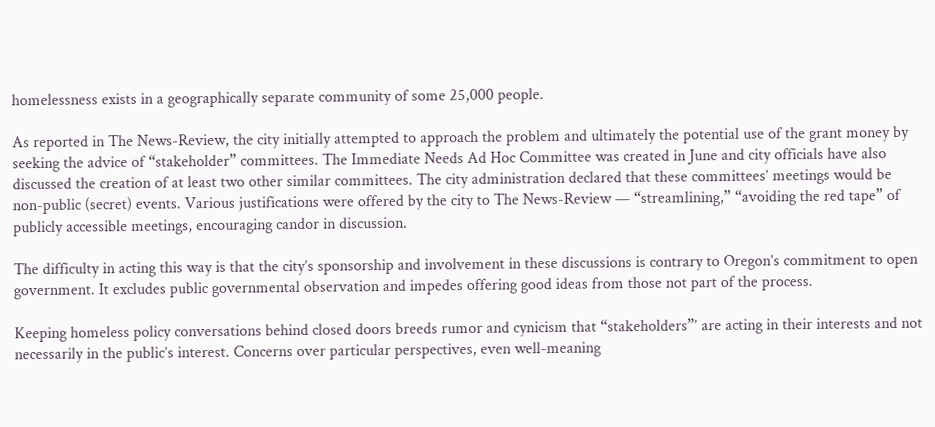homelessness exists in a geographically separate community of some 25,000 people.

As reported in The News-Review, the city initially attempted to approach the problem and ultimately the potential use of the grant money by seeking the advice of “stakeholder” committees. The Immediate Needs Ad Hoc Committee was created in June and city officials have also discussed the creation of at least two other similar committees. The city administration declared that these committees’ meetings would be non-public (secret) events. Various justifications were offered by the city to The News-Review — “streamlining,” “avoiding the red tape” of publicly accessible meetings, encouraging candor in discussion.

The difficulty in acting this way is that the city’s sponsorship and involvement in these discussions is contrary to Oregon’s commitment to open government. It excludes public governmental observation and impedes offering good ideas from those not part of the process.

Keeping homeless policy conversations behind closed doors breeds rumor and cynicism that “stakeholders”’ are acting in their interests and not necessarily in the public’s interest. Concerns over particular perspectives, even well-meaning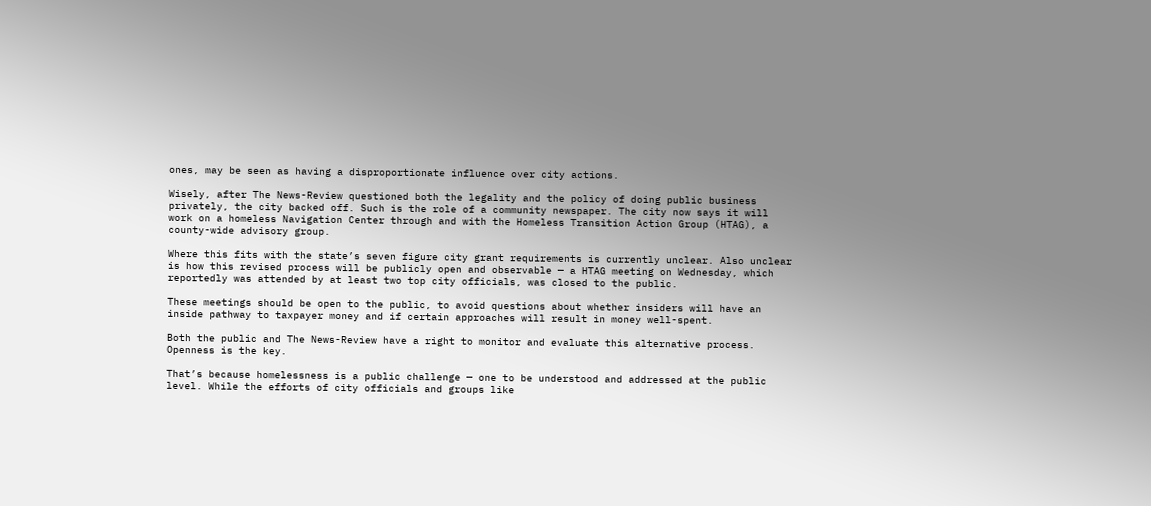ones, may be seen as having a disproportionate influence over city actions.

Wisely, after The News-Review questioned both the legality and the policy of doing public business privately, the city backed off. Such is the role of a community newspaper. The city now says it will work on a homeless Navigation Center through and with the Homeless Transition Action Group (HTAG), a county-wide advisory group.

Where this fits with the state’s seven figure city grant requirements is currently unclear. Also unclear is how this revised process will be publicly open and observable — a HTAG meeting on Wednesday, which reportedly was attended by at least two top city officials, was closed to the public.

These meetings should be open to the public, to avoid questions about whether insiders will have an inside pathway to taxpayer money and if certain approaches will result in money well-spent.

Both the public and The News-Review have a right to monitor and evaluate this alternative process. Openness is the key.

That’s because homelessness is a public challenge — one to be understood and addressed at the public level. While the efforts of city officials and groups like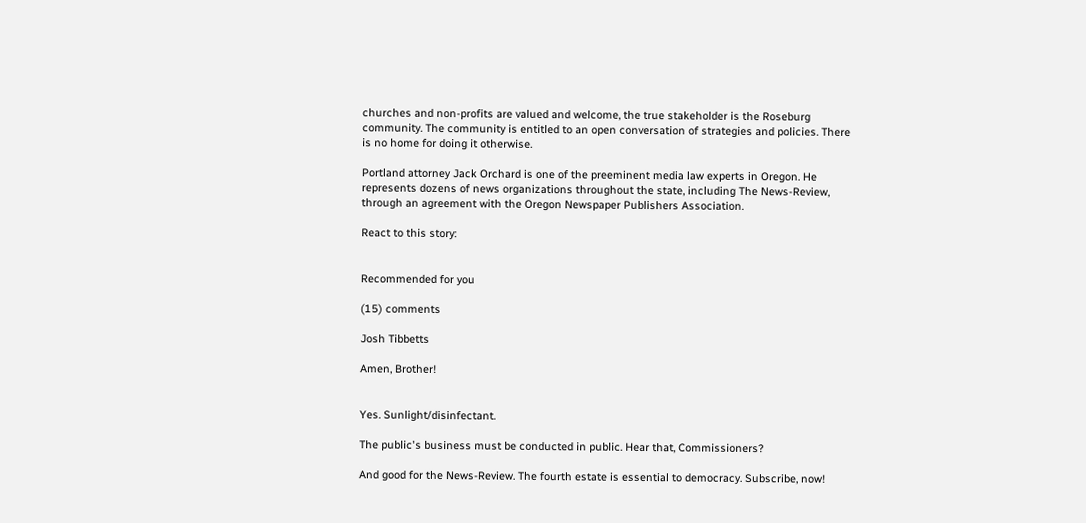churches and non-profits are valued and welcome, the true stakeholder is the Roseburg community. The community is entitled to an open conversation of strategies and policies. There is no home for doing it otherwise.

Portland attorney Jack Orchard is one of the preeminent media law experts in Oregon. He represents dozens of news organizations throughout the state, including The News-Review, through an agreement with the Oregon Newspaper Publishers Association.

React to this story:


Recommended for you

(15) comments

Josh Tibbetts

Amen, Brother!


Yes. Sunlight/disinfectant.

The public's business must be conducted in public. Hear that, Commissioners?

And good for the News-Review. The fourth estate is essential to democracy. Subscribe, now!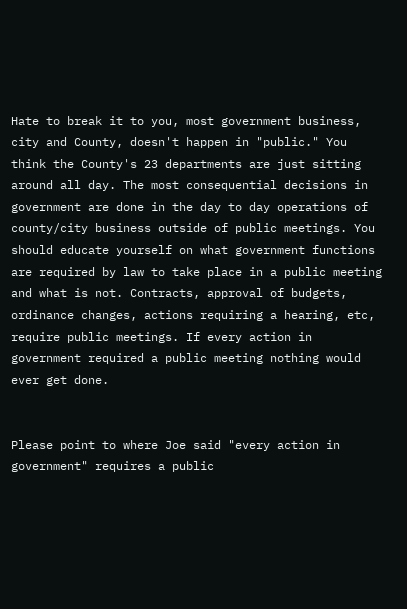Hate to break it to you, most government business, city and County, doesn't happen in "public." You think the County's 23 departments are just sitting around all day. The most consequential decisions in government are done in the day to day operations of county/city business outside of public meetings. You should educate yourself on what government functions are required by law to take place in a public meeting and what is not. Contracts, approval of budgets, ordinance changes, actions requiring a hearing, etc, require public meetings. If every action in government required a public meeting nothing would ever get done.


Please point to where Joe said "every action in government" requires a public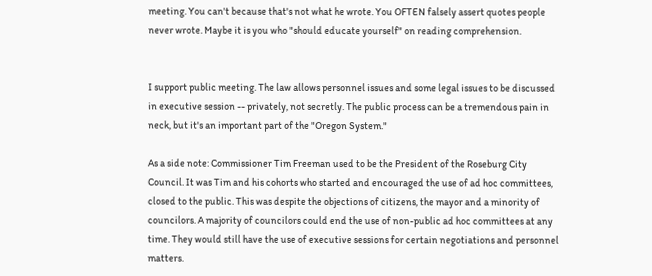meeting. You can't because that's not what he wrote. You OFTEN falsely assert quotes people never wrote. Maybe it is you who "should educate yourself" on reading comprehension.


I support public meeting. The law allows personnel issues and some legal issues to be discussed in executive session -- privately, not secretly. The public process can be a tremendous pain in neck, but it's an important part of the "Oregon System."

As a side note: Commissioner Tim Freeman used to be the President of the Roseburg City Council. It was Tim and his cohorts who started and encouraged the use of ad hoc committees, closed to the public. This was despite the objections of citizens, the mayor and a minority of councilors. A majority of councilors could end the use of non-public ad hoc committees at any time. They would still have the use of executive sessions for certain negotiations and personnel matters.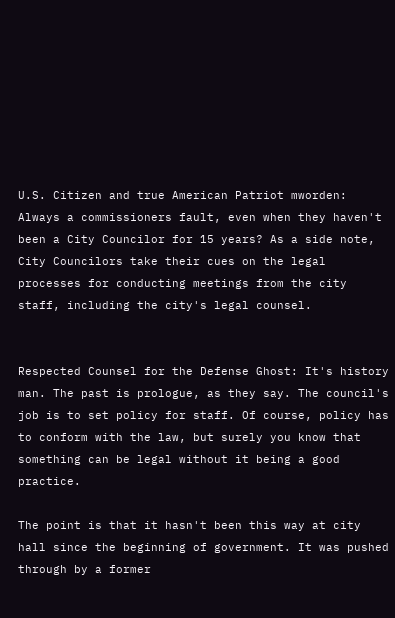U.S. Citizen and true American Patriot mworden: Always a commissioners fault, even when they haven't been a City Councilor for 15 years? As a side note, City Councilors take their cues on the legal processes for conducting meetings from the city staff, including the city's legal counsel.


Respected Counsel for the Defense Ghost: It's history man. The past is prologue, as they say. The council's job is to set policy for staff. Of course, policy has to conform with the law, but surely you know that something can be legal without it being a good practice.

The point is that it hasn't been this way at city hall since the beginning of government. It was pushed through by a former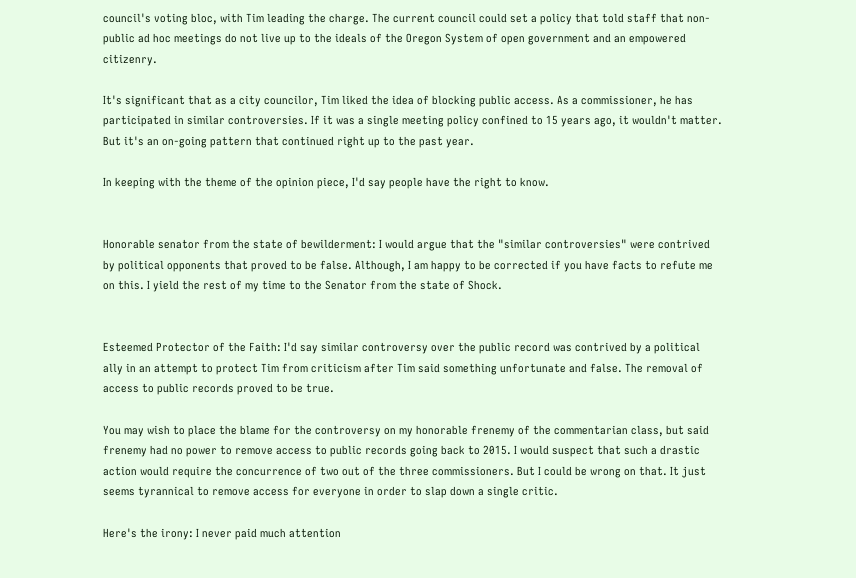council's voting bloc, with Tim leading the charge. The current council could set a policy that told staff that non-public ad hoc meetings do not live up to the ideals of the Oregon System of open government and an empowered citizenry.

It's significant that as a city councilor, Tim liked the idea of blocking public access. As a commissioner, he has participated in similar controversies. If it was a single meeting policy confined to 15 years ago, it wouldn't matter. But it's an on-going pattern that continued right up to the past year.

In keeping with the theme of the opinion piece, I'd say people have the right to know.


Honorable senator from the state of bewilderment: I would argue that the "similar controversies" were contrived by political opponents that proved to be false. Although, I am happy to be corrected if you have facts to refute me on this. I yield the rest of my time to the Senator from the state of Shock.


Esteemed Protector of the Faith: I'd say similar controversy over the public record was contrived by a political ally in an attempt to protect Tim from criticism after Tim said something unfortunate and false. The removal of access to public records proved to be true.

You may wish to place the blame for the controversy on my honorable frenemy of the commentarian class, but said frenemy had no power to remove access to public records going back to 2015. I would suspect that such a drastic action would require the concurrence of two out of the three commissioners. But I could be wrong on that. It just seems tyrannical to remove access for everyone in order to slap down a single critic.

Here's the irony: I never paid much attention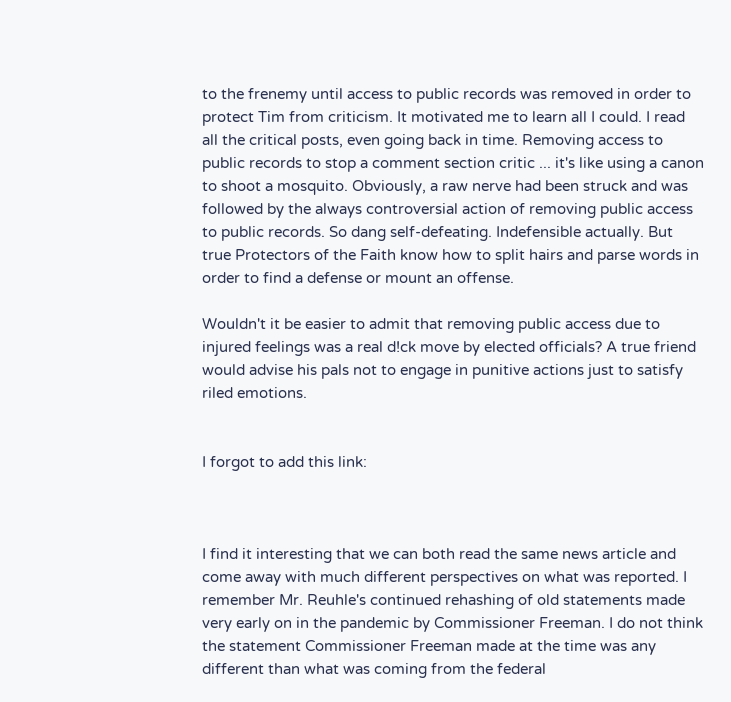to the frenemy until access to public records was removed in order to protect Tim from criticism. It motivated me to learn all I could. I read all the critical posts, even going back in time. Removing access to public records to stop a comment section critic ... it's like using a canon to shoot a mosquito. Obviously, a raw nerve had been struck and was followed by the always controversial action of removing public access to public records. So dang self-defeating. Indefensible actually. But true Protectors of the Faith know how to split hairs and parse words in order to find a defense or mount an offense.

Wouldn't it be easier to admit that removing public access due to injured feelings was a real d!ck move by elected officials? A true friend would advise his pals not to engage in punitive actions just to satisfy riled emotions.


I forgot to add this link:



I find it interesting that we can both read the same news article and come away with much different perspectives on what was reported. I remember Mr. Reuhle's continued rehashing of old statements made very early on in the pandemic by Commissioner Freeman. I do not think the statement Commissioner Freeman made at the time was any different than what was coming from the federal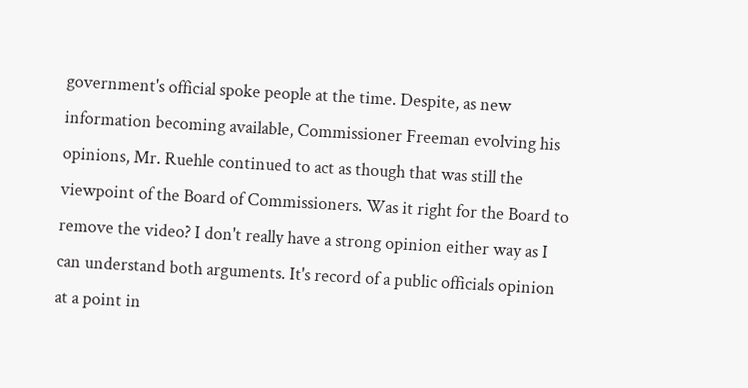government's official spoke people at the time. Despite, as new information becoming available, Commissioner Freeman evolving his opinions, Mr. Ruehle continued to act as though that was still the viewpoint of the Board of Commissioners. Was it right for the Board to remove the video? I don't really have a strong opinion either way as I can understand both arguments. It's record of a public officials opinion at a point in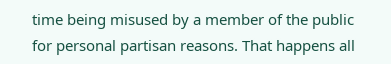time being misused by a member of the public for personal partisan reasons. That happens all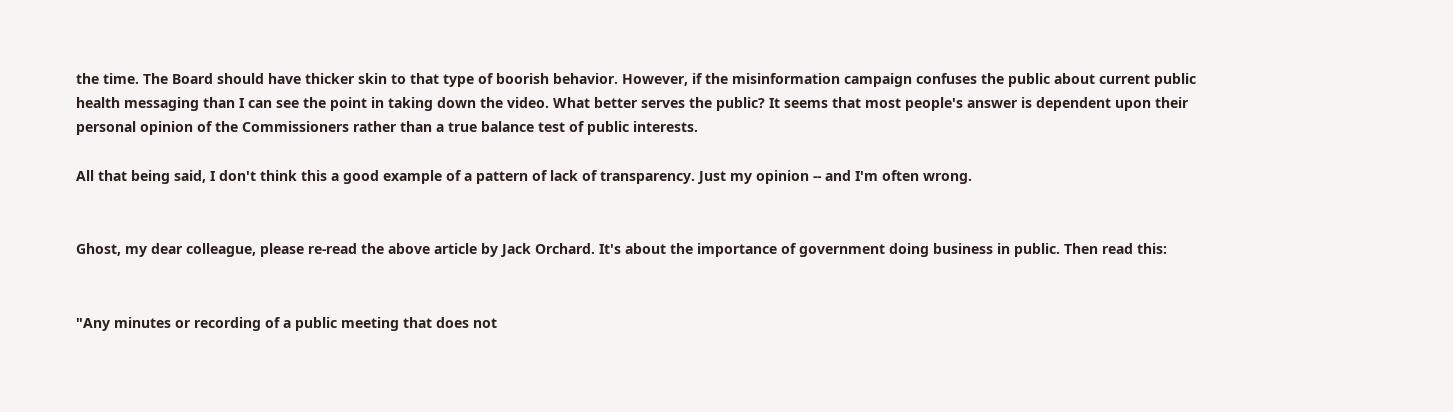the time. The Board should have thicker skin to that type of boorish behavior. However, if the misinformation campaign confuses the public about current public health messaging than I can see the point in taking down the video. What better serves the public? It seems that most people's answer is dependent upon their personal opinion of the Commissioners rather than a true balance test of public interests.

All that being said, I don't think this a good example of a pattern of lack of transparency. Just my opinion -- and I'm often wrong.


Ghost, my dear colleague, please re-read the above article by Jack Orchard. It's about the importance of government doing business in public. Then read this:


"Any minutes or recording of a public meeting that does not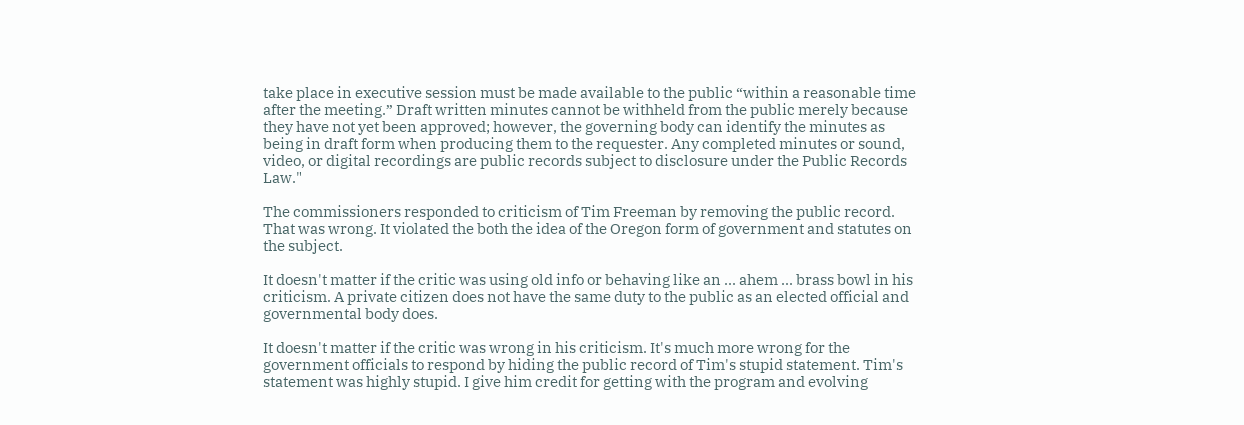take place in executive session must be made available to the public “within a reasonable time after the meeting.” Draft written minutes cannot be withheld from the public merely because they have not yet been approved; however, the governing body can identify the minutes as being in draft form when producing them to the requester. Any completed minutes or sound, video, or digital recordings are public records subject to disclosure under the Public Records Law."

The commissioners responded to criticism of Tim Freeman by removing the public record. That was wrong. It violated the both the idea of the Oregon form of government and statutes on the subject.

It doesn't matter if the critic was using old info or behaving like an ... ahem ... brass bowl in his criticism. A private citizen does not have the same duty to the public as an elected official and governmental body does.

It doesn't matter if the critic was wrong in his criticism. It's much more wrong for the government officials to respond by hiding the public record of Tim's stupid statement. Tim's statement was highly stupid. I give him credit for getting with the program and evolving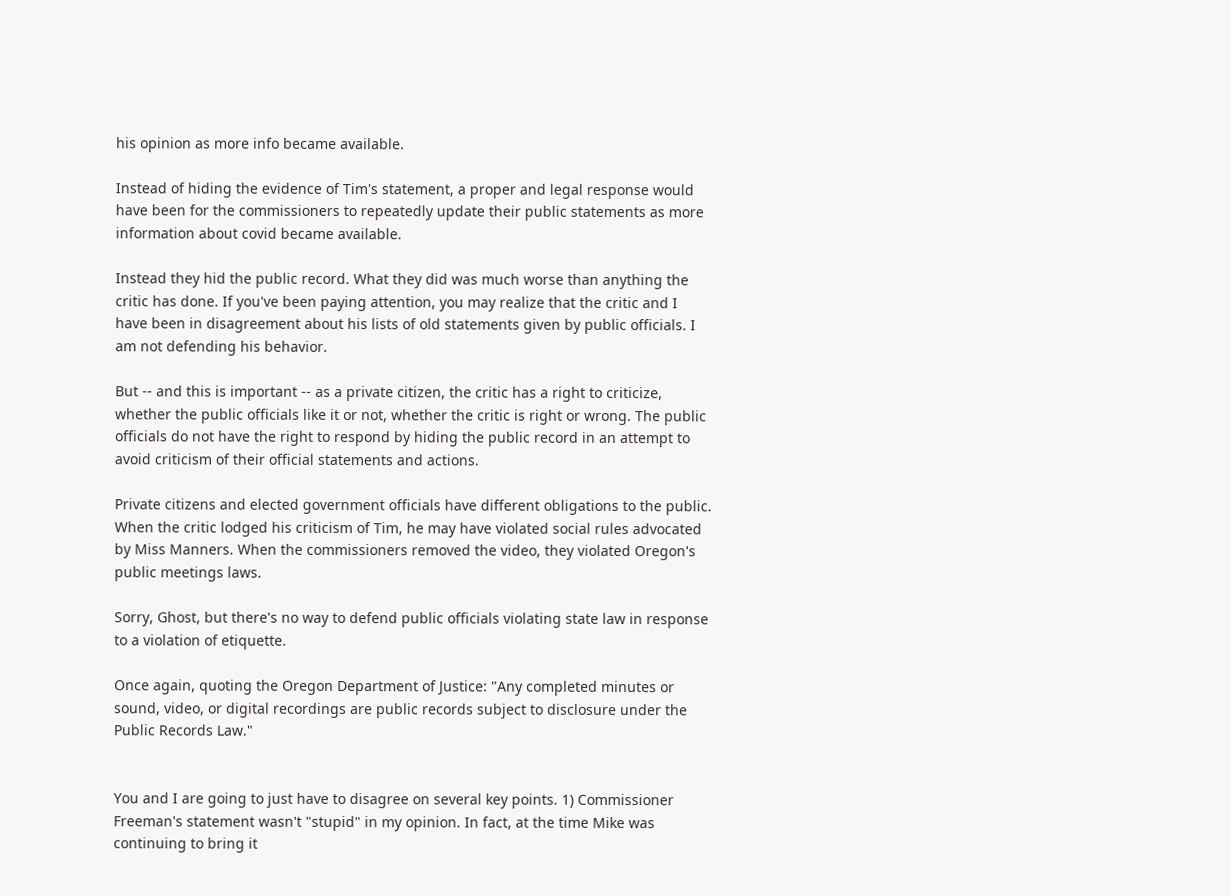his opinion as more info became available.

Instead of hiding the evidence of Tim's statement, a proper and legal response would have been for the commissioners to repeatedly update their public statements as more information about covid became available.

Instead they hid the public record. What they did was much worse than anything the critic has done. If you've been paying attention, you may realize that the critic and I have been in disagreement about his lists of old statements given by public officials. I am not defending his behavior.

But -- and this is important -- as a private citizen, the critic has a right to criticize, whether the public officials like it or not, whether the critic is right or wrong. The public officials do not have the right to respond by hiding the public record in an attempt to avoid criticism of their official statements and actions.

Private citizens and elected government officials have different obligations to the public. When the critic lodged his criticism of Tim, he may have violated social rules advocated by Miss Manners. When the commissioners removed the video, they violated Oregon's public meetings laws.

Sorry, Ghost, but there's no way to defend public officials violating state law in response to a violation of etiquette.

Once again, quoting the Oregon Department of Justice: "Any completed minutes or sound, video, or digital recordings are public records subject to disclosure under the Public Records Law."


You and I are going to just have to disagree on several key points. 1) Commissioner Freeman's statement wasn't "stupid" in my opinion. In fact, at the time Mike was continuing to bring it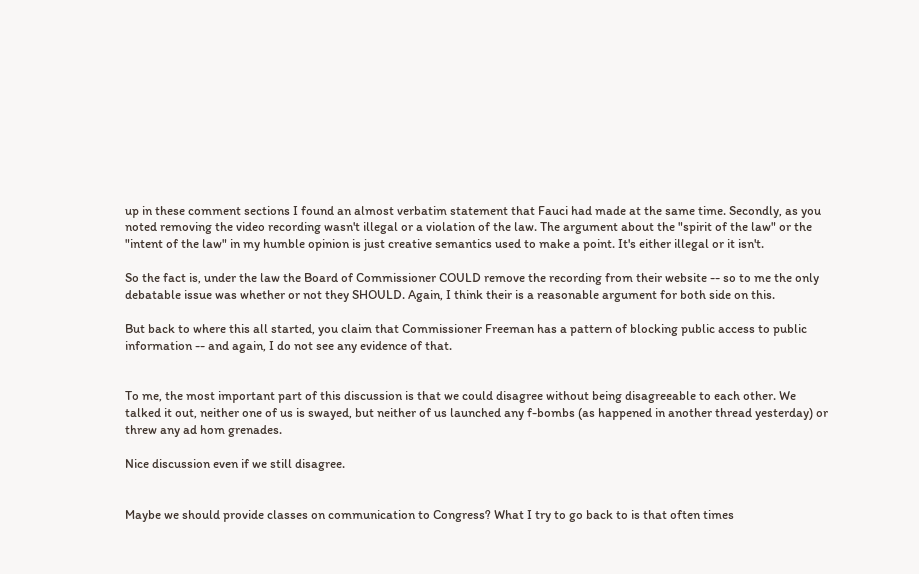up in these comment sections I found an almost verbatim statement that Fauci had made at the same time. Secondly, as you noted removing the video recording wasn't illegal or a violation of the law. The argument about the "spirit of the law" or the "intent of the law" in my humble opinion is just creative semantics used to make a point. It's either illegal or it isn't.

So the fact is, under the law the Board of Commissioner COULD remove the recording from their website -- so to me the only debatable issue was whether or not they SHOULD. Again, I think their is a reasonable argument for both side on this.

But back to where this all started, you claim that Commissioner Freeman has a pattern of blocking public access to public information -- and again, I do not see any evidence of that.


To me, the most important part of this discussion is that we could disagree without being disagreeable to each other. We talked it out, neither one of us is swayed, but neither of us launched any f-bombs (as happened in another thread yesterday) or threw any ad hom grenades.

Nice discussion even if we still disagree.


Maybe we should provide classes on communication to Congress? What I try to go back to is that often times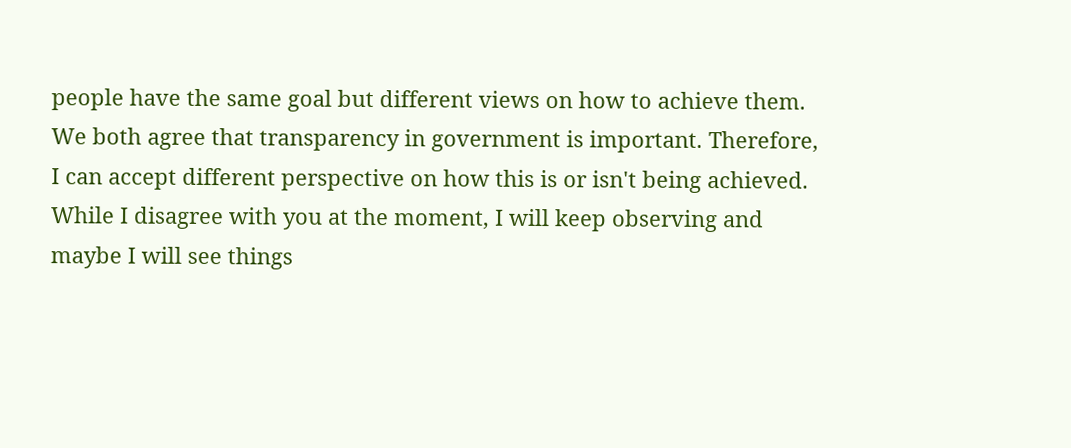people have the same goal but different views on how to achieve them. We both agree that transparency in government is important. Therefore, I can accept different perspective on how this is or isn't being achieved. While I disagree with you at the moment, I will keep observing and maybe I will see things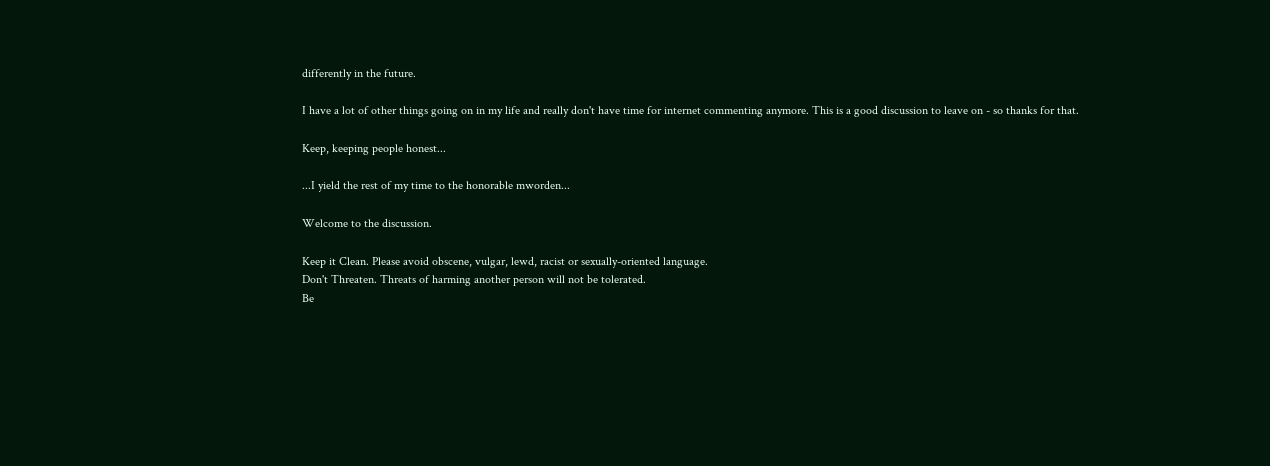differently in the future.

I have a lot of other things going on in my life and really don't have time for internet commenting anymore. This is a good discussion to leave on - so thanks for that.

Keep, keeping people honest...

...I yield the rest of my time to the honorable mworden...

Welcome to the discussion.

Keep it Clean. Please avoid obscene, vulgar, lewd, racist or sexually-oriented language.
Don't Threaten. Threats of harming another person will not be tolerated.
Be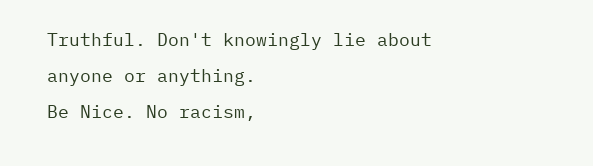Truthful. Don't knowingly lie about anyone or anything.
Be Nice. No racism,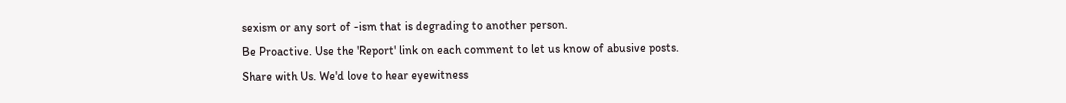sexism or any sort of -ism that is degrading to another person.
Be Proactive. Use the 'Report' link on each comment to let us know of abusive posts.
Share with Us. We'd love to hear eyewitness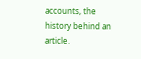accounts, the history behind an article.